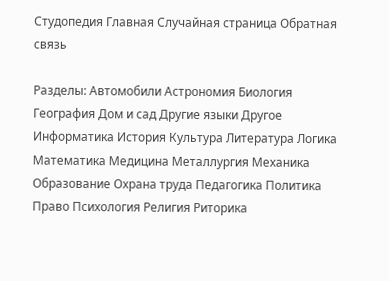Студопедия Главная Случайная страница Обратная связь

Разделы: Автомобили Астрономия Биология География Дом и сад Другие языки Другое Информатика История Культура Литература Логика Математика Медицина Металлургия Механика Образование Охрана труда Педагогика Политика Право Психология Религия Риторика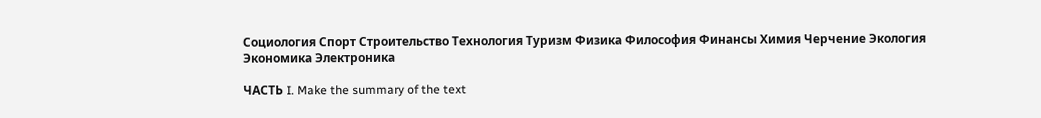Социология Спорт Строительство Технология Туризм Физика Философия Финансы Химия Черчение Экология Экономика Электроника

ЧАСТЬ I. Make the summary of the text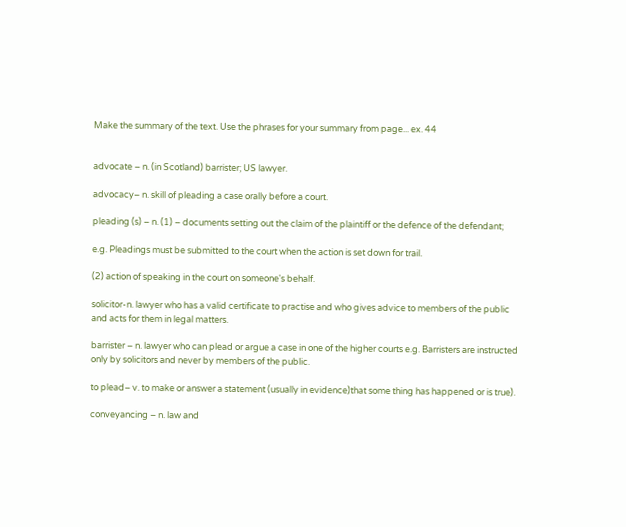Make the summary of the text. Use the phrases for your summary from page... ex. 44


advocate – n. (in Scotland) barrister; US lawyer.

advocacy– n. skill of pleading a case orally before a court.

pleading (s) – n. (1) – documents setting out the claim of the plaintiff or the defence of the defendant;

e.g. Pleadings must be submitted to the court when the action is set down for trail.

(2) action of speaking in the court on someone's behalf.

solicitor-n. lawyer who has a valid certificate to practise and who gives advice to members of the public and acts for them in legal matters.

barrister – n. lawyer who can plead or argue a case in one of the higher courts e.g. Barristers are instructed only by solicitors and never by members of the public.

to plead– v. to make or answer a statement (usually in evidence)that some thing has happened or is true).

conveyancing – n. law and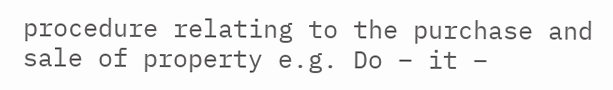procedure relating to the purchase and sale of property e.g. Do – it –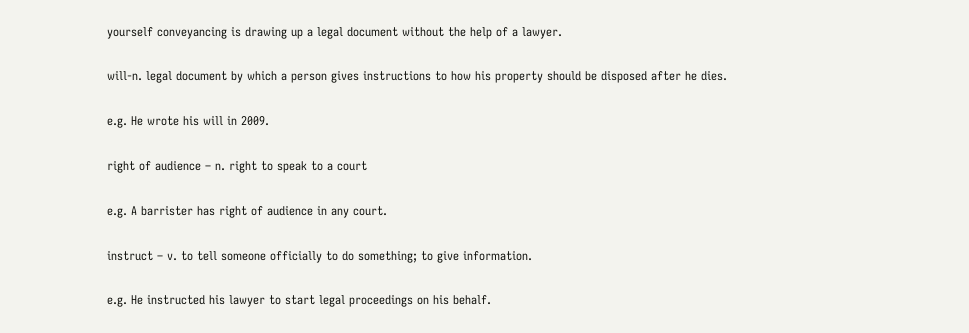yourself conveyancing is drawing up a legal document without the help of a lawyer.

will-n. legal document by which a person gives instructions to how his property should be disposed after he dies.

e.g. He wrote his will in 2009.

right of audience – n. right to speak to a court

e.g. A barrister has right of audience in any court.

instruct – v. to tell someone officially to do something; to give information.

e.g. He instructed his lawyer to start legal proceedings on his behalf.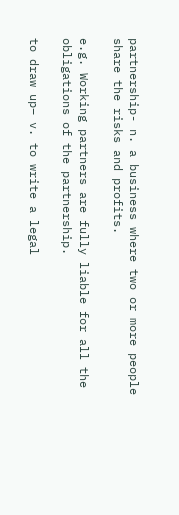partnership- n. a business where two or more people share the risks and profits.

e.g. Working partners are fully liable for all the obligations of the partnership.

to draw up– v. to write a legal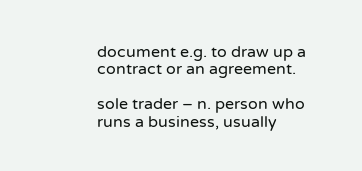document e.g. to draw up a contract or an agreement.

sole trader – n. person who runs a business, usually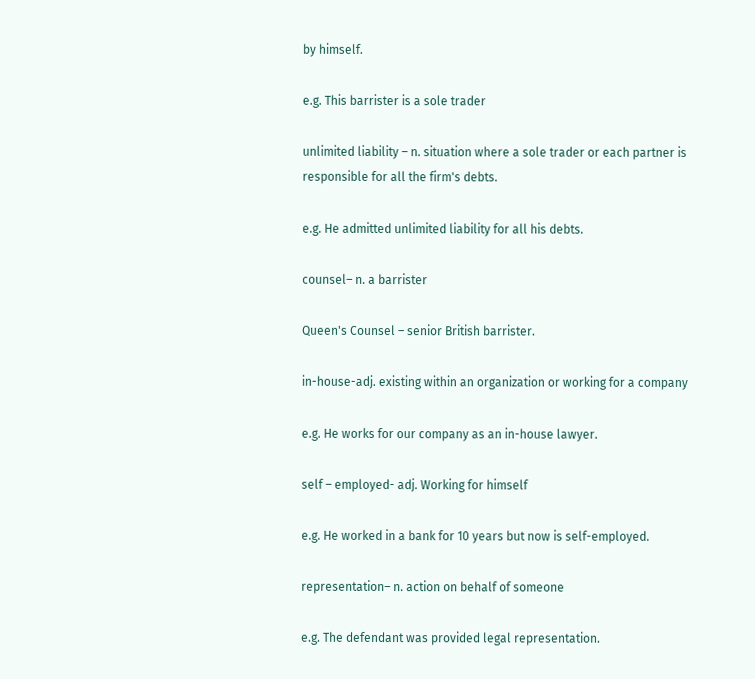by himself.

e.g. This barrister is a sole trader

unlimited liability – n. situation where a sole trader or each partner is responsible for all the firm's debts.

e.g. He admitted unlimited liability for all his debts.

counsel– n. a barrister

Queen's Counsel – senior British barrister.

in-house-adj. existing within an organization or working for a company

e.g. He works for our company as an in-house lawyer.

self – employed- adj. Working for himself

e.g. He worked in a bank for 10 years but now is self-employed.

representation– n. action on behalf of someone

e.g. The defendant was provided legal representation.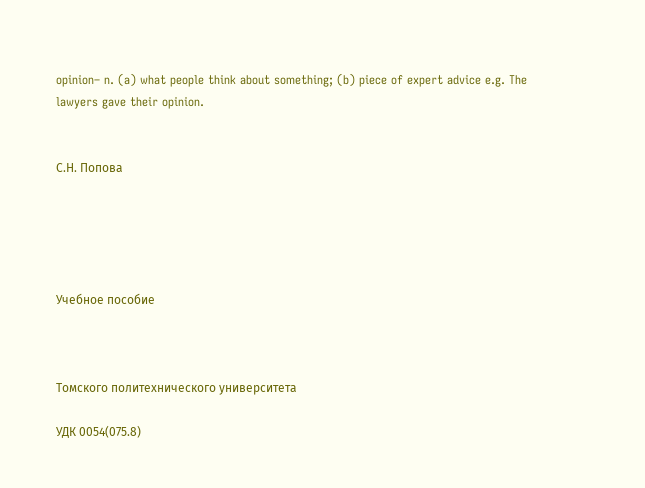opinion– n. (a) what people think about something; (b) piece of expert advice e.g. The lawyers gave their opinion.


С.Н. Попова





Учебное пособие



Томского политехнического университета

УДК 0054(075.8)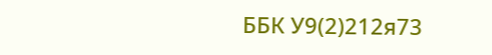ББК У9(2)212я73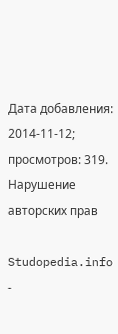Дата добавления: 2014-11-12; просмотров: 319. Нарушение авторских прав

Studopedia.info -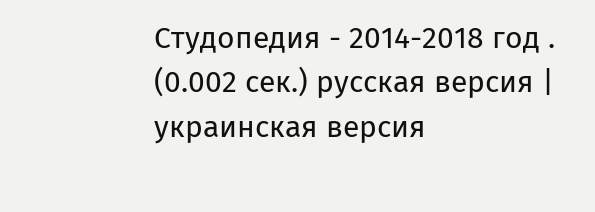Студопедия - 2014-2018 год . (0.002 сек.) русская версия | украинская версия